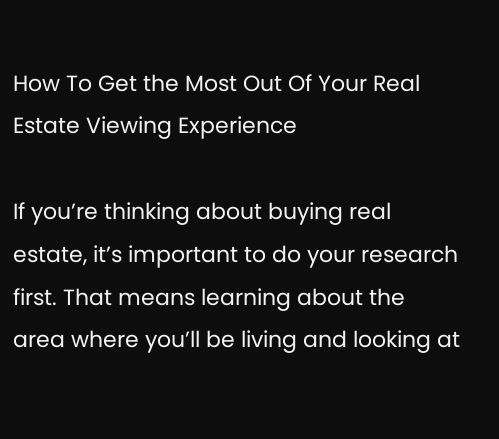How To Get the Most Out Of Your Real Estate Viewing Experience

If you’re thinking about buying real estate, it’s important to do your research first. That means learning about the area where you’ll be living and looking at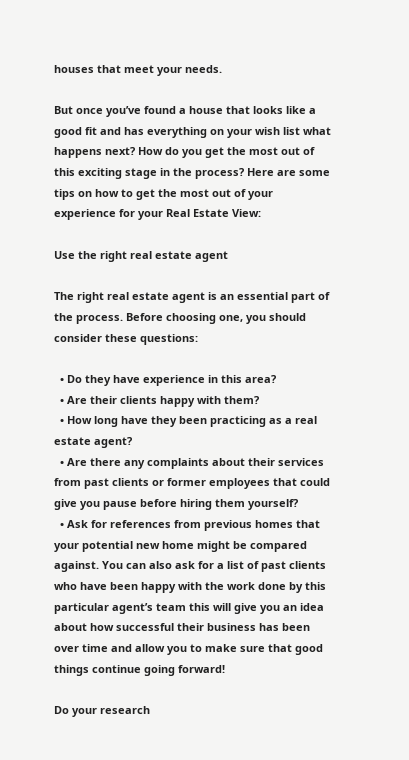houses that meet your needs.

But once you’ve found a house that looks like a good fit and has everything on your wish list what happens next? How do you get the most out of this exciting stage in the process? Here are some tips on how to get the most out of your experience for your Real Estate View:

Use the right real estate agent

The right real estate agent is an essential part of the process. Before choosing one, you should consider these questions:

  • Do they have experience in this area?
  • Are their clients happy with them?
  • How long have they been practicing as a real estate agent?
  • Are there any complaints about their services from past clients or former employees that could give you pause before hiring them yourself?
  • Ask for references from previous homes that your potential new home might be compared against. You can also ask for a list of past clients who have been happy with the work done by this particular agent’s team this will give you an idea about how successful their business has been over time and allow you to make sure that good things continue going forward!

Do your research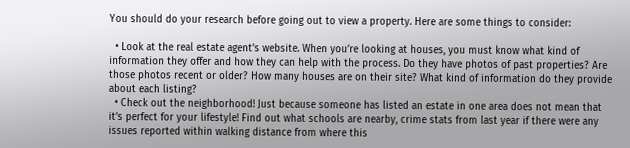You should do your research before going out to view a property. Here are some things to consider:

  • Look at the real estate agent’s website. When you’re looking at houses, you must know what kind of information they offer and how they can help with the process. Do they have photos of past properties? Are those photos recent or older? How many houses are on their site? What kind of information do they provide about each listing?
  • Check out the neighborhood! Just because someone has listed an estate in one area does not mean that it’s perfect for your lifestyle! Find out what schools are nearby, crime stats from last year if there were any issues reported within walking distance from where this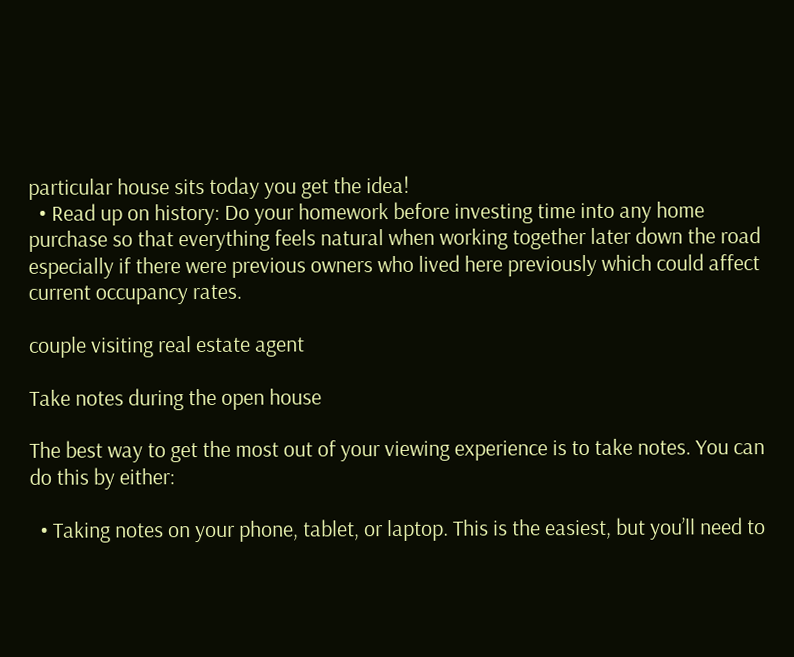particular house sits today you get the idea!
  • Read up on history: Do your homework before investing time into any home purchase so that everything feels natural when working together later down the road especially if there were previous owners who lived here previously which could affect current occupancy rates.

couple visiting real estate agent

Take notes during the open house

The best way to get the most out of your viewing experience is to take notes. You can do this by either:

  • Taking notes on your phone, tablet, or laptop. This is the easiest, but you’ll need to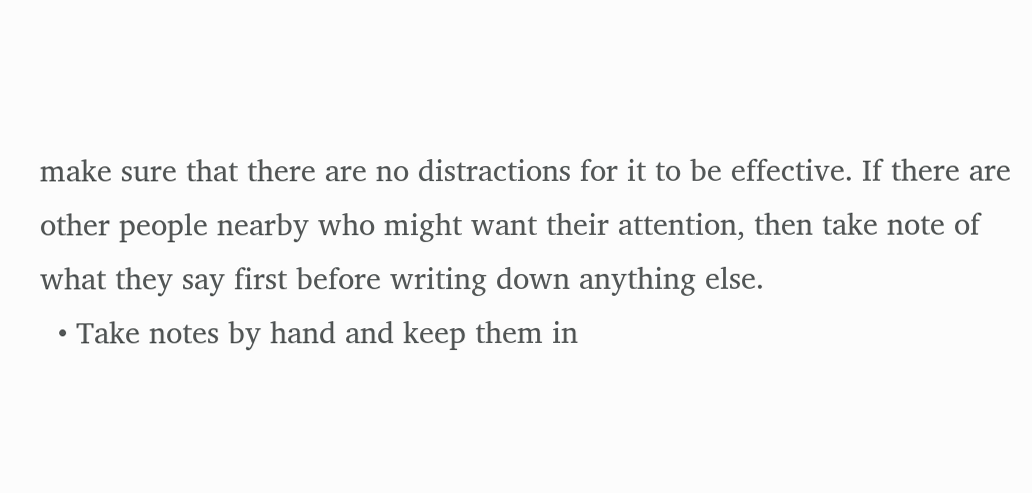make sure that there are no distractions for it to be effective. If there are other people nearby who might want their attention, then take note of what they say first before writing down anything else.
  • Take notes by hand and keep them in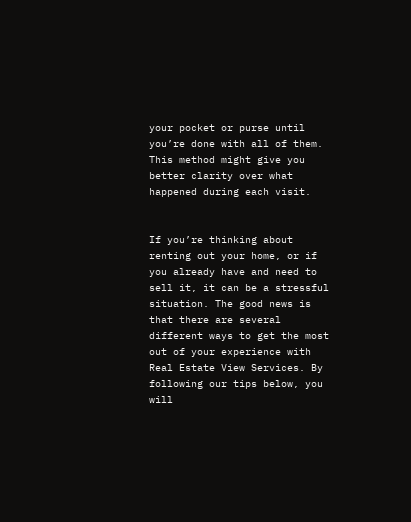your pocket or purse until you’re done with all of them. This method might give you better clarity over what happened during each visit.


If you’re thinking about renting out your home, or if you already have and need to sell it, it can be a stressful situation. The good news is that there are several different ways to get the most out of your experience with Real Estate View Services. By following our tips below, you will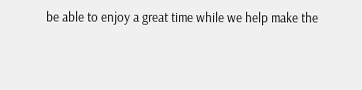be able to enjoy a great time while we help make the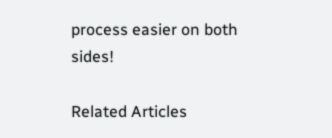process easier on both sides!

Related Articles